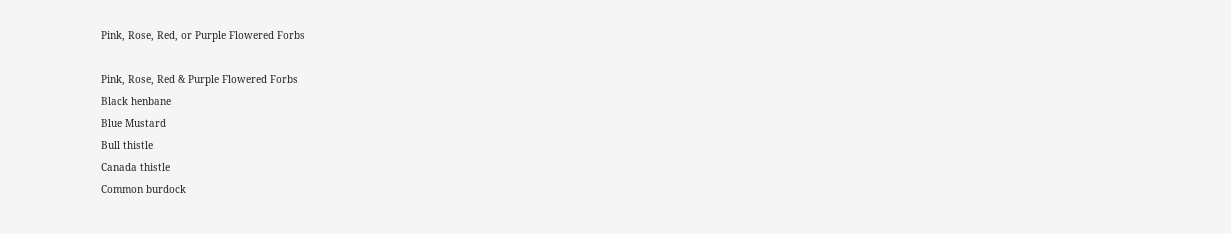Pink, Rose, Red, or Purple Flowered Forbs

Pink, Rose, Red & Purple Flowered Forbs
Black henbane
Blue Mustard
Bull thistle
Canada thistle
Common burdock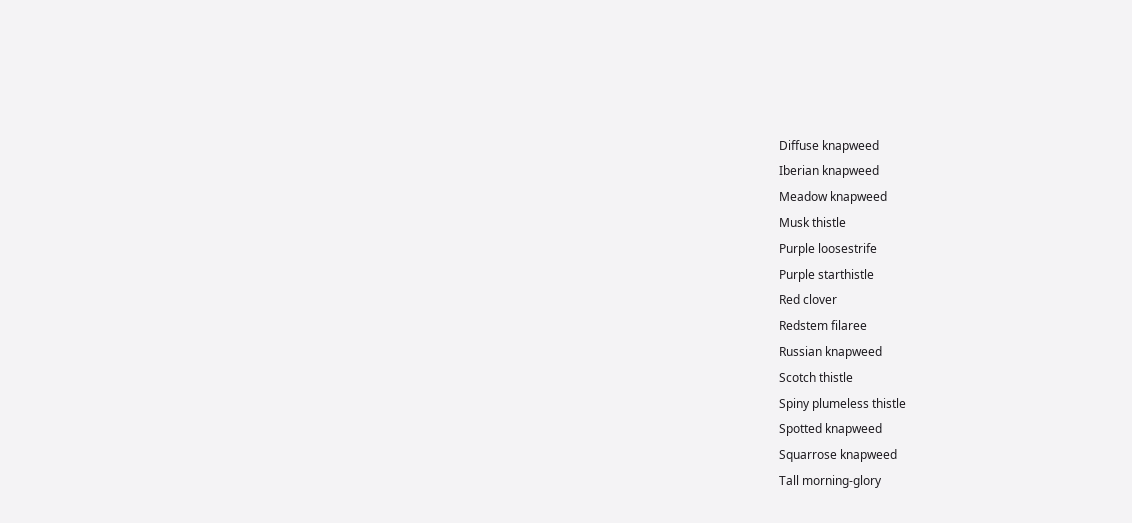Diffuse knapweed
Iberian knapweed
Meadow knapweed
Musk thistle
Purple loosestrife
Purple starthistle
Red clover
Redstem filaree
Russian knapweed
Scotch thistle
Spiny plumeless thistle
Spotted knapweed
Squarrose knapweed
Tall morning-glory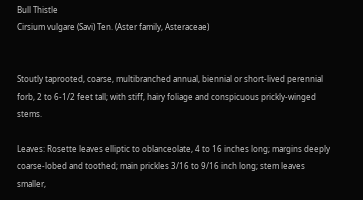Bull Thistle
Cirsium vulgare (Savi) Ten. (Aster family, Asteraceae)


Stoutly taprooted, coarse, multibranched annual, biennial or short-lived perennial forb, 2 to 6-1/2 feet tall; with stiff, hairy foliage and conspicuous prickly-winged stems.

Leaves: Rosette leaves elliptic to oblanceolate, 4 to 16 inches long; margins deeply coarse-lobed and toothed; main prickles 3/16 to 9/16 inch long; stem leaves smaller,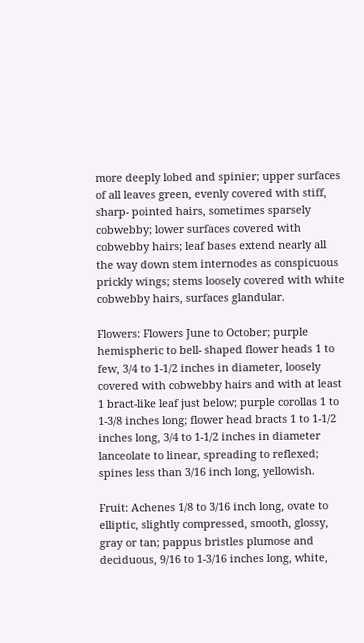more deeply lobed and spinier; upper surfaces of all leaves green, evenly covered with stiff, sharp- pointed hairs, sometimes sparsely cobwebby; lower surfaces covered with cobwebby hairs; leaf bases extend nearly all the way down stem internodes as conspicuous prickly wings; stems loosely covered with white cobwebby hairs, surfaces glandular.

Flowers: Flowers June to October; purple hemispheric to bell- shaped flower heads 1 to few, 3/4 to 1-1/2 inches in diameter, loosely covered with cobwebby hairs and with at least 1 bract-like leaf just below; purple corollas 1 to 1-3/8 inches long; flower head bracts 1 to 1-1/2 inches long, 3/4 to 1-1/2 inches in diameter lanceolate to linear, spreading to reflexed; spines less than 3/16 inch long, yellowish.

Fruit: Achenes 1/8 to 3/16 inch long, ovate to elliptic, slightly compressed, smooth, glossy, gray or tan; pappus bristles plumose and deciduous, 9/16 to 1-3/16 inches long, white,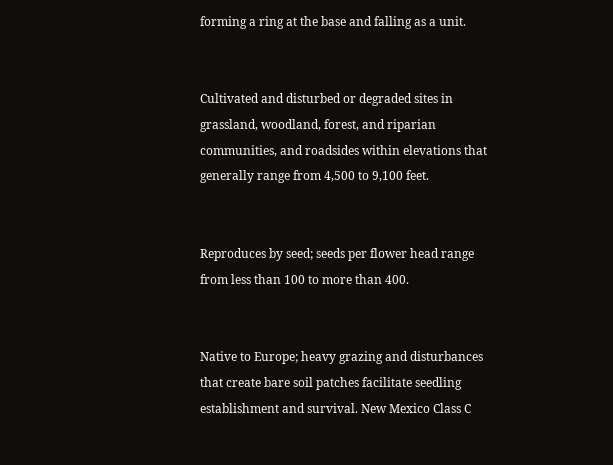forming a ring at the base and falling as a unit.


Cultivated and disturbed or degraded sites in grassland, woodland, forest, and riparian communities, and roadsides within elevations that generally range from 4,500 to 9,100 feet.


Reproduces by seed; seeds per flower head range from less than 100 to more than 400.


Native to Europe; heavy grazing and disturbances that create bare soil patches facilitate seedling establishment and survival. New Mexico Class C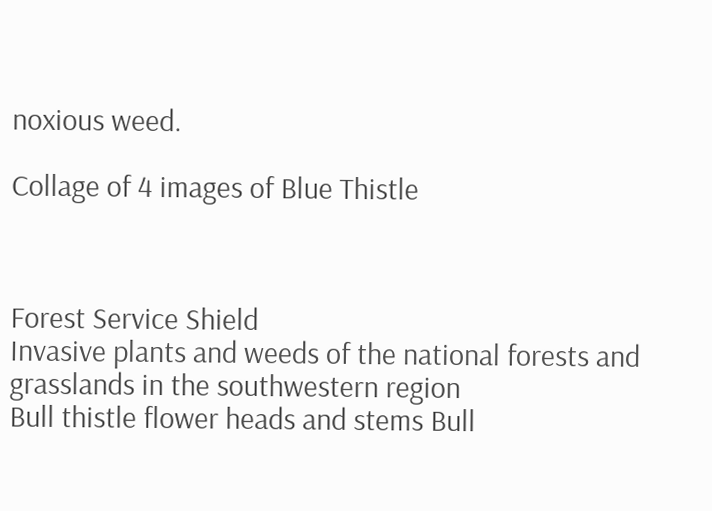noxious weed.

Collage of 4 images of Blue Thistle



Forest Service Shield
Invasive plants and weeds of the national forests and grasslands in the southwestern region
Bull thistle flower heads and stems Bull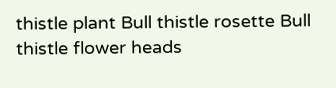thistle plant Bull thistle rosette Bull thistle flower heads